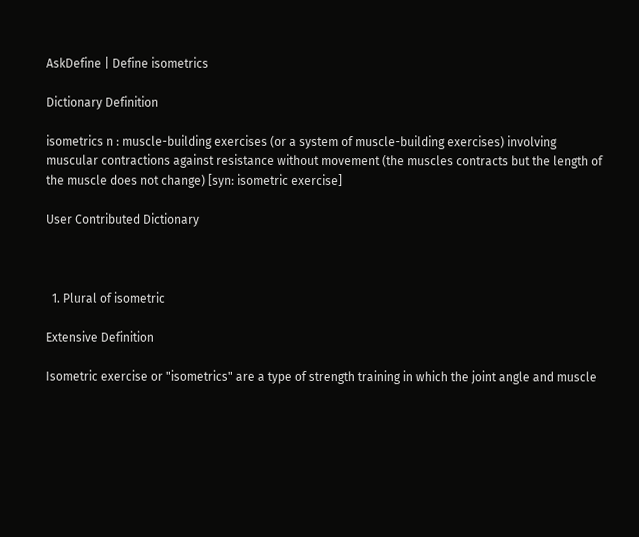AskDefine | Define isometrics

Dictionary Definition

isometrics n : muscle-building exercises (or a system of muscle-building exercises) involving muscular contractions against resistance without movement (the muscles contracts but the length of the muscle does not change) [syn: isometric exercise]

User Contributed Dictionary



  1. Plural of isometric

Extensive Definition

Isometric exercise or "isometrics" are a type of strength training in which the joint angle and muscle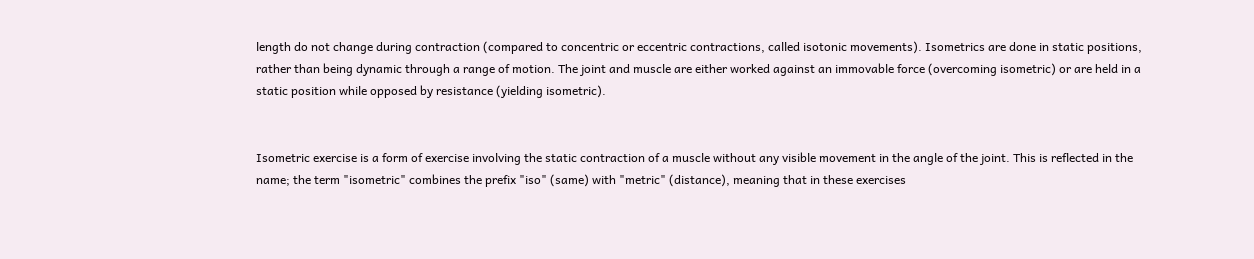length do not change during contraction (compared to concentric or eccentric contractions, called isotonic movements). Isometrics are done in static positions, rather than being dynamic through a range of motion. The joint and muscle are either worked against an immovable force (overcoming isometric) or are held in a static position while opposed by resistance (yielding isometric).


Isometric exercise is a form of exercise involving the static contraction of a muscle without any visible movement in the angle of the joint. This is reflected in the name; the term "isometric" combines the prefix "iso" (same) with "metric" (distance), meaning that in these exercises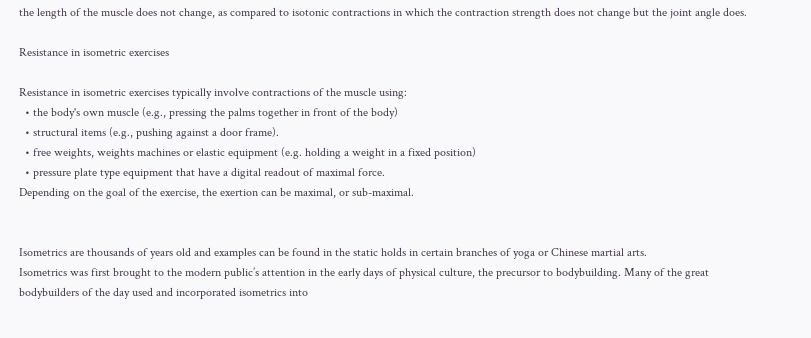the length of the muscle does not change, as compared to isotonic contractions in which the contraction strength does not change but the joint angle does.

Resistance in isometric exercises

Resistance in isometric exercises typically involve contractions of the muscle using:
  • the body's own muscle (e.g., pressing the palms together in front of the body)
  • structural items (e.g., pushing against a door frame).
  • free weights, weights machines or elastic equipment (e.g. holding a weight in a fixed position)
  • pressure plate type equipment that have a digital readout of maximal force.
Depending on the goal of the exercise, the exertion can be maximal, or sub-maximal.


Isometrics are thousands of years old and examples can be found in the static holds in certain branches of yoga or Chinese martial arts.
Isometrics was first brought to the modern public’s attention in the early days of physical culture, the precursor to bodybuilding. Many of the great bodybuilders of the day used and incorporated isometrics into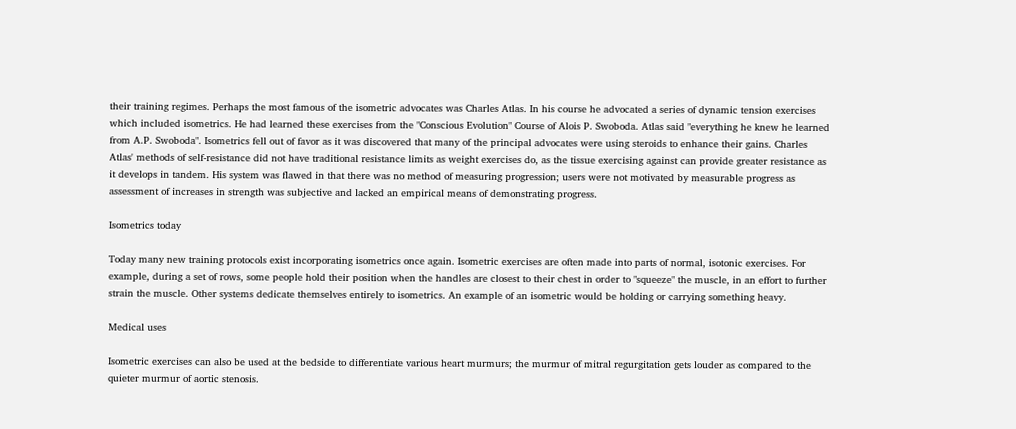their training regimes. Perhaps the most famous of the isometric advocates was Charles Atlas. In his course he advocated a series of dynamic tension exercises which included isometrics. He had learned these exercises from the "Conscious Evolution" Course of Alois P. Swoboda. Atlas said "everything he knew he learned from A.P. Swoboda". Isometrics fell out of favor as it was discovered that many of the principal advocates were using steroids to enhance their gains. Charles Atlas' methods of self-resistance did not have traditional resistance limits as weight exercises do, as the tissue exercising against can provide greater resistance as it develops in tandem. His system was flawed in that there was no method of measuring progression; users were not motivated by measurable progress as assessment of increases in strength was subjective and lacked an empirical means of demonstrating progress.

Isometrics today

Today many new training protocols exist incorporating isometrics once again. Isometric exercises are often made into parts of normal, isotonic exercises. For example, during a set of rows, some people hold their position when the handles are closest to their chest in order to "squeeze" the muscle, in an effort to further strain the muscle. Other systems dedicate themselves entirely to isometrics. An example of an isometric would be holding or carrying something heavy.

Medical uses

Isometric exercises can also be used at the bedside to differentiate various heart murmurs; the murmur of mitral regurgitation gets louder as compared to the quieter murmur of aortic stenosis.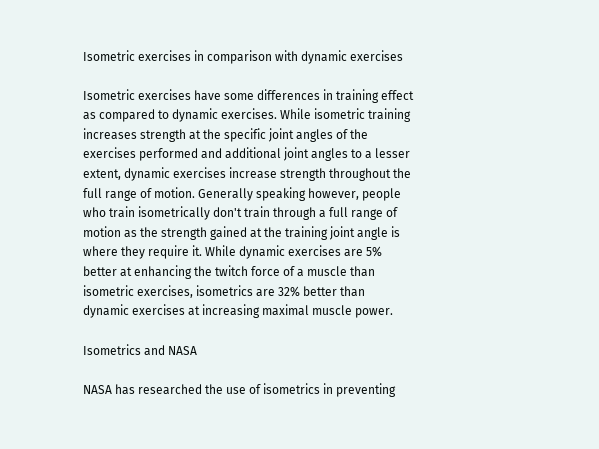Isometric exercises in comparison with dynamic exercises

Isometric exercises have some differences in training effect as compared to dynamic exercises. While isometric training increases strength at the specific joint angles of the exercises performed and additional joint angles to a lesser extent, dynamic exercises increase strength throughout the full range of motion. Generally speaking however, people who train isometrically don't train through a full range of motion as the strength gained at the training joint angle is where they require it. While dynamic exercises are 5% better at enhancing the twitch force of a muscle than isometric exercises, isometrics are 32% better than dynamic exercises at increasing maximal muscle power.

Isometrics and NASA

NASA has researched the use of isometrics in preventing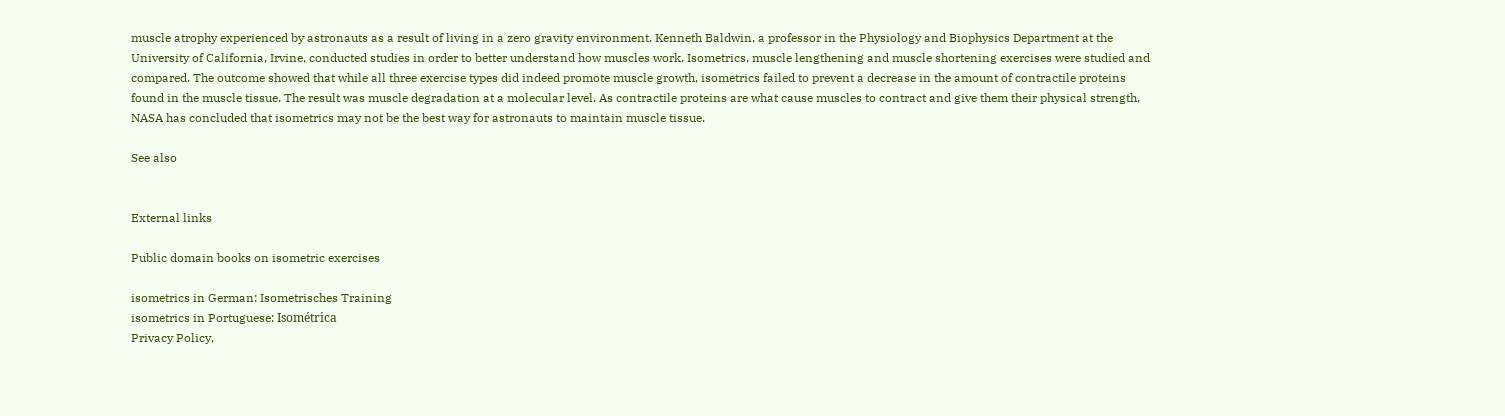muscle atrophy experienced by astronauts as a result of living in a zero gravity environment. Kenneth Baldwin, a professor in the Physiology and Biophysics Department at the University of California, Irvine, conducted studies in order to better understand how muscles work. Isometrics, muscle lengthening and muscle shortening exercises were studied and compared. The outcome showed that while all three exercise types did indeed promote muscle growth, isometrics failed to prevent a decrease in the amount of contractile proteins found in the muscle tissue. The result was muscle degradation at a molecular level. As contractile proteins are what cause muscles to contract and give them their physical strength, NASA has concluded that isometrics may not be the best way for astronauts to maintain muscle tissue.

See also


External links

Public domain books on isometric exercises

isometrics in German: Isometrisches Training
isometrics in Portuguese: Isométrica
Privacy Policy,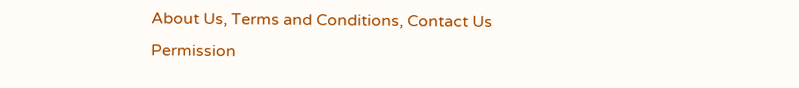About Us, Terms and Conditions, Contact Us
Permission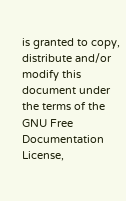is granted to copy, distribute and/or modify this document under the terms of the GNU Free Documentation License,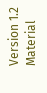Version 1.2
Material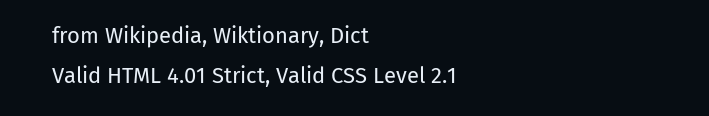from Wikipedia, Wiktionary, Dict
Valid HTML 4.01 Strict, Valid CSS Level 2.1